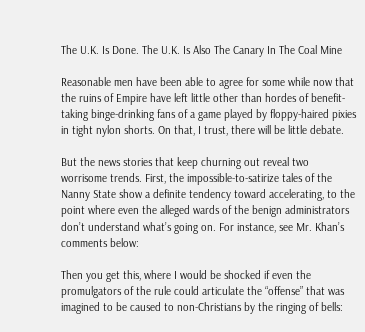The U.K. Is Done. The U.K. Is Also The Canary In The Coal Mine

Reasonable men have been able to agree for some while now that the ruins of Empire have left little other than hordes of benefit-taking binge-drinking fans of a game played by floppy-haired pixies in tight nylon shorts. On that, I trust, there will be little debate.

But the news stories that keep churning out reveal two worrisome trends. First, the impossible-to-satirize tales of the Nanny State show a definite tendency toward accelerating, to the point where even the alleged wards of the benign administrators don’t understand what’s going on. For instance, see Mr. Khan’s comments below:

Then you get this, where I would be shocked if even the promulgators of the rule could articulate the “offense” that was imagined to be caused to non-Christians by the ringing of bells: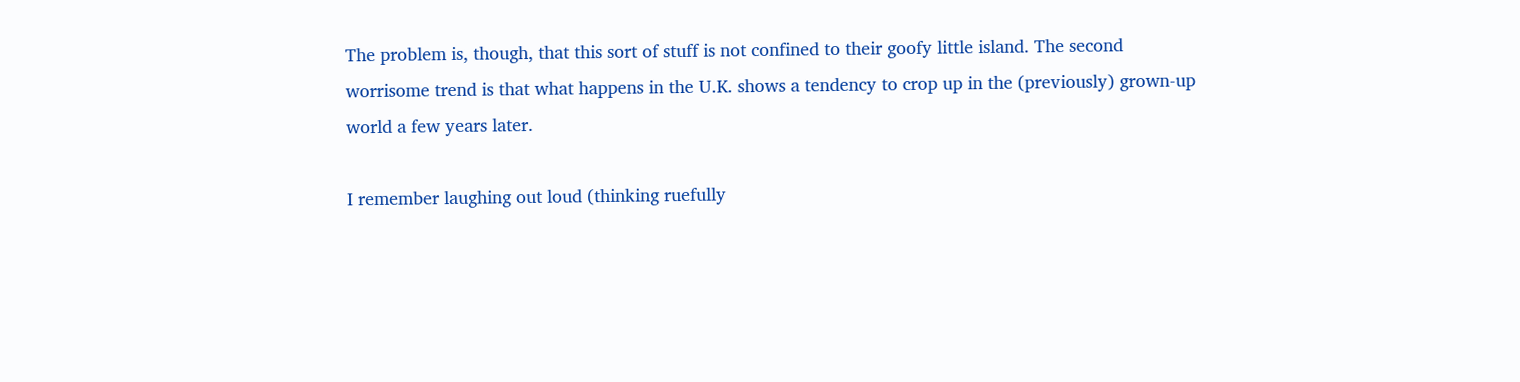The problem is, though, that this sort of stuff is not confined to their goofy little island. The second worrisome trend is that what happens in the U.K. shows a tendency to crop up in the (previously) grown-up world a few years later.

I remember laughing out loud (thinking ruefully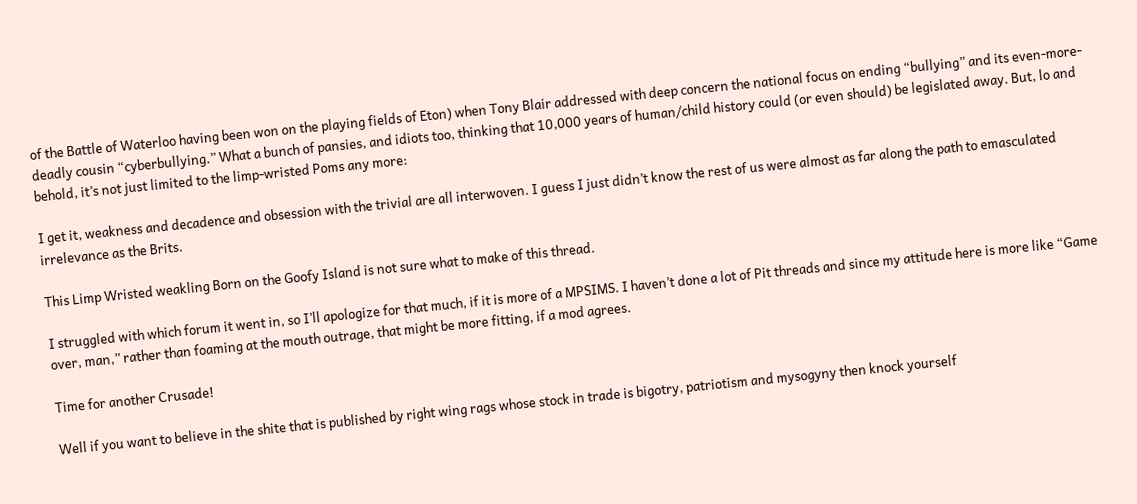of the Battle of Waterloo having been won on the playing fields of Eton) when Tony Blair addressed with deep concern the national focus on ending “bullying” and its even-more-deadly cousin “cyberbullying.” What a bunch of pansies, and idiots too, thinking that 10,000 years of human/child history could (or even should) be legislated away. But, lo and behold, it’s not just limited to the limp-wristed Poms any more:

I get it, weakness and decadence and obsession with the trivial are all interwoven. I guess I just didn’t know the rest of us were almost as far along the path to emasculated irrelevance as the Brits.

This Limp Wristed weakling Born on the Goofy Island is not sure what to make of this thread.

I struggled with which forum it went in, so I’ll apologize for that much, if it is more of a MPSIMS. I haven’t done a lot of Pit threads and since my attitude here is more like “Game over, man,” rather than foaming at the mouth outrage, that might be more fitting, if a mod agrees.

Time for another Crusade!

Well if you want to believe in the shite that is published by right wing rags whose stock in trade is bigotry, patriotism and mysogyny then knock yourself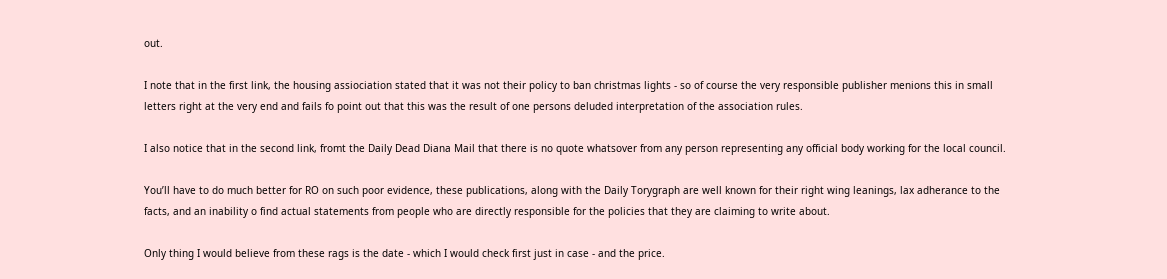out.

I note that in the first link, the housing assiociation stated that it was not their policy to ban christmas lights - so of course the very responsible publisher menions this in small letters right at the very end and fails fo point out that this was the result of one persons deluded interpretation of the association rules.

I also notice that in the second link, fromt the Daily Dead Diana Mail that there is no quote whatsover from any person representing any official body working for the local council.

You’ll have to do much better for RO on such poor evidence, these publications, along with the Daily Torygraph are well known for their right wing leanings, lax adherance to the facts, and an inability o find actual statements from people who are directly responsible for the policies that they are claiming to write about.

Only thing I would believe from these rags is the date - which I would check first just in case - and the price.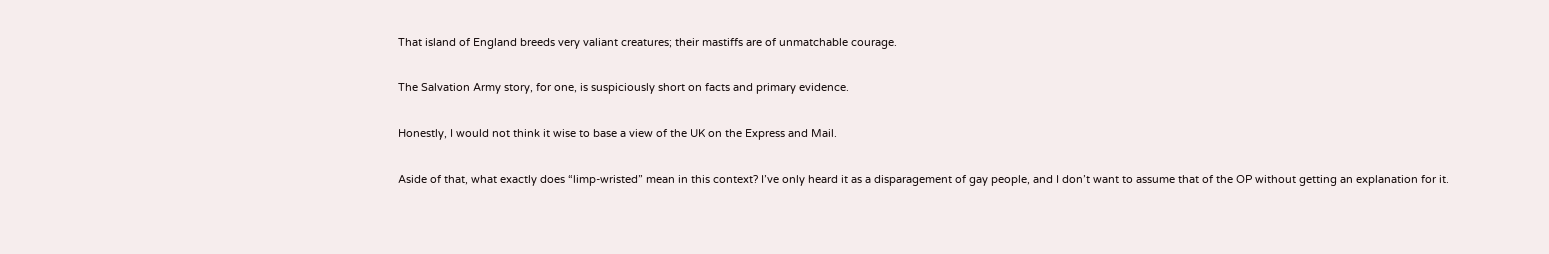That island of England breeds very valiant creatures; their mastiffs are of unmatchable courage.

The Salvation Army story, for one, is suspiciously short on facts and primary evidence.

Honestly, I would not think it wise to base a view of the UK on the Express and Mail.

Aside of that, what exactly does “limp-wristed” mean in this context? I’ve only heard it as a disparagement of gay people, and I don’t want to assume that of the OP without getting an explanation for it.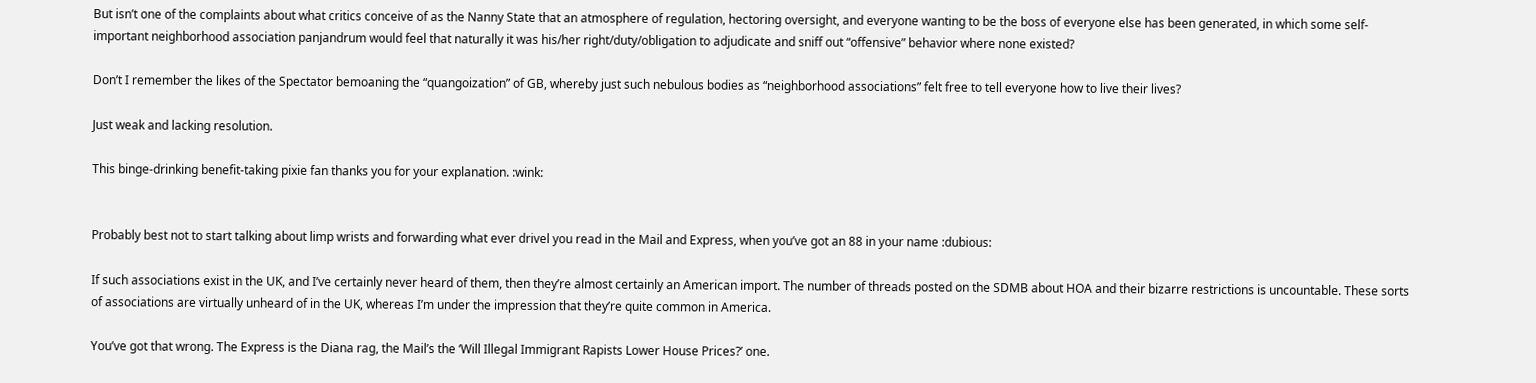But isn’t one of the complaints about what critics conceive of as the Nanny State that an atmosphere of regulation, hectoring oversight, and everyone wanting to be the boss of everyone else has been generated, in which some self-important neighborhood association panjandrum would feel that naturally it was his/her right/duty/obligation to adjudicate and sniff out “offensive” behavior where none existed?

Don’t I remember the likes of the Spectator bemoaning the “quangoization” of GB, whereby just such nebulous bodies as “neighborhood associations” felt free to tell everyone how to live their lives?

Just weak and lacking resolution.

This binge-drinking benefit-taking pixie fan thanks you for your explanation. :wink:


Probably best not to start talking about limp wrists and forwarding what ever drivel you read in the Mail and Express, when you’ve got an 88 in your name :dubious:

If such associations exist in the UK, and I’ve certainly never heard of them, then they’re almost certainly an American import. The number of threads posted on the SDMB about HOA and their bizarre restrictions is uncountable. These sorts of associations are virtually unheard of in the UK, whereas I’m under the impression that they’re quite common in America.

You’ve got that wrong. The Express is the Diana rag, the Mail’s the ‘Will Illegal Immigrant Rapists Lower House Prices?’ one.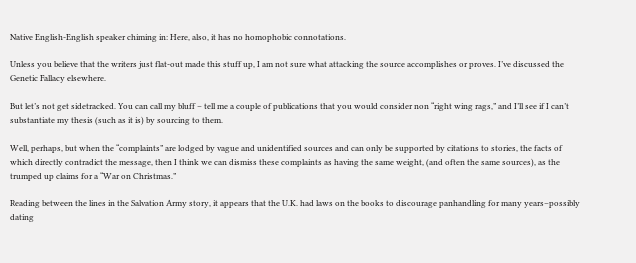Native English-English speaker chiming in: Here, also, it has no homophobic connotations.

Unless you believe that the writers just flat-out made this stuff up, I am not sure what attacking the source accomplishes or proves. I’ve discussed the Genetic Fallacy elsewhere.

But let’s not get sidetracked. You can call my bluff – tell me a couple of publications that you would consider non “right wing rags,” and I’ll see if I can’t substantiate my thesis (such as it is) by sourcing to them.

Well, perhaps, but when the “complaints” are lodged by vague and unidentified sources and can only be supported by citations to stories, the facts of which directly contradict the message, then I think we can dismiss these complaints as having the same weight, (and often the same sources), as the trumped up claims for a “War on Christmas.”

Reading between the lines in the Salvation Army story, it appears that the U.K. had laws on the books to discourage panhandling for many years–possibly dating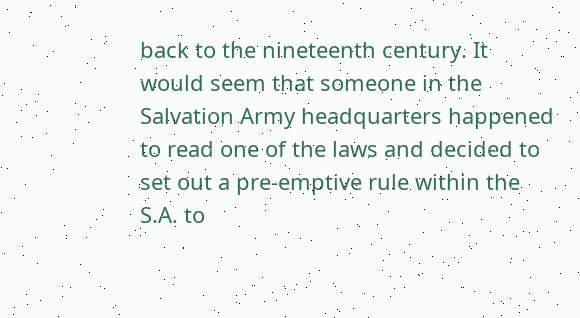back to the nineteenth century. It would seem that someone in the Salvation Army headquarters happened to read one of the laws and decided to set out a pre-emptive rule within the S.A. to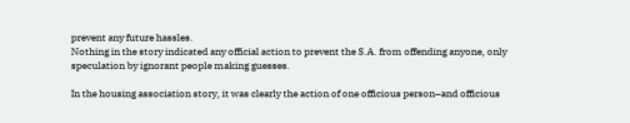prevent any future hassles.
Nothing in the story indicated any official action to prevent the S.A. from offending anyone, only speculation by ignorant people making guesses.

In the housing association story, it was clearly the action of one officious person–and officious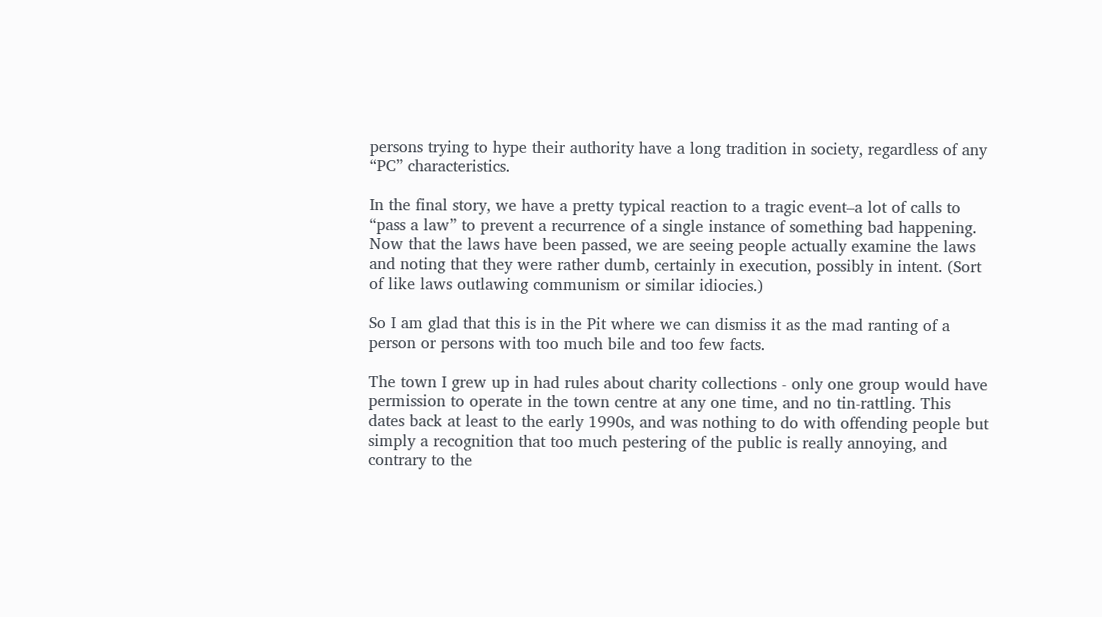persons trying to hype their authority have a long tradition in society, regardless of any “PC” characteristics.

In the final story, we have a pretty typical reaction to a tragic event–a lot of calls to “pass a law” to prevent a recurrence of a single instance of something bad happening. Now that the laws have been passed, we are seeing people actually examine the laws and noting that they were rather dumb, certainly in execution, possibly in intent. (Sort of like laws outlawing communism or similar idiocies.)

So I am glad that this is in the Pit where we can dismiss it as the mad ranting of a person or persons with too much bile and too few facts.

The town I grew up in had rules about charity collections - only one group would have permission to operate in the town centre at any one time, and no tin-rattling. This dates back at least to the early 1990s, and was nothing to do with offending people but simply a recognition that too much pestering of the public is really annoying, and contrary to the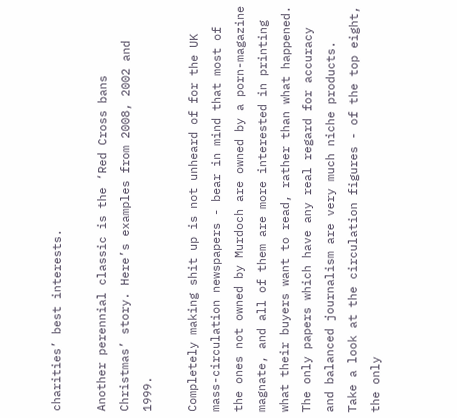charities’ best interests.

Another perennial classic is the ‘Red Cross bans Christmas’ story. Here’s examples from 2008, 2002 and 1999.

Completely making shit up is not unheard of for the UK mass-circulation newspapers - bear in mind that most of the ones not owned by Murdoch are owned by a porn-magazine magnate, and all of them are more interested in printing what their buyers want to read, rather than what happened. The only papers which have any real regard for accuracy and balanced journalism are very much niche products.
Take a look at the circulation figures - of the top eight, the only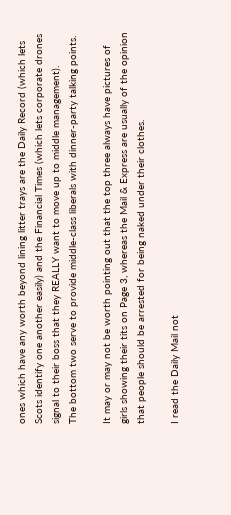ones which have any worth beyond lining litter trays are the Daily Record (which lets Scots identify one another easily) and the Financial Times (which lets corporate drones signal to their boss that they REALLY want to move up to middle management).
The bottom two serve to provide middle-class liberals with dinner-party talking points.

It may or may not be worth pointing out that the top three always have pictures of girls showing their tits on Page 3, whereas the Mail & Express are usually of the opinion that people should be arrested for being naked under their clothes.

I read the Daily Mail not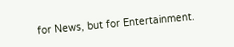for News, but for Entertainment.